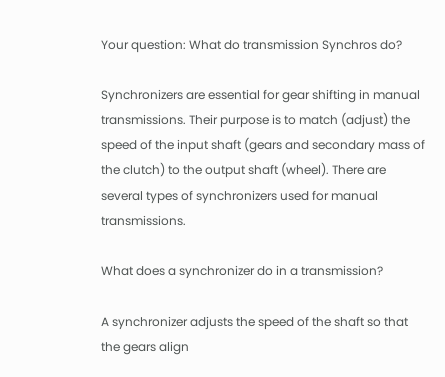Your question: What do transmission Synchros do?

Synchronizers are essential for gear shifting in manual transmissions. Their purpose is to match (adjust) the speed of the input shaft (gears and secondary mass of the clutch) to the output shaft (wheel). There are several types of synchronizers used for manual transmissions.

What does a synchronizer do in a transmission?

A synchronizer adjusts the speed of the shaft so that the gears align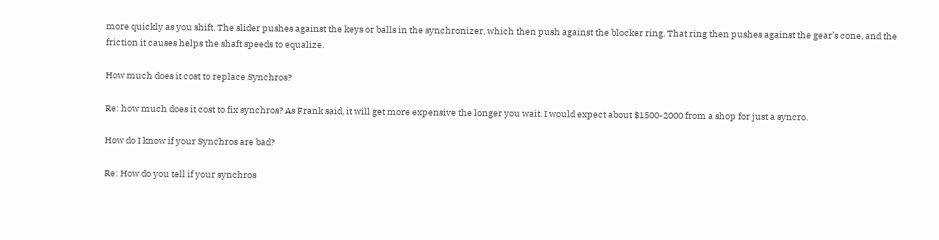more quickly as you shift. The slider pushes against the keys or balls in the synchronizer, which then push against the blocker ring. That ring then pushes against the gear’s cone, and the friction it causes helps the shaft speeds to equalize.

How much does it cost to replace Synchros?

Re: how much does it cost to fix synchros? As Frank said, it will get more expensive the longer you wait. I would expect about $1500-2000 from a shop for just a syncro.

How do I know if your Synchros are bad?

Re: How do you tell if your synchros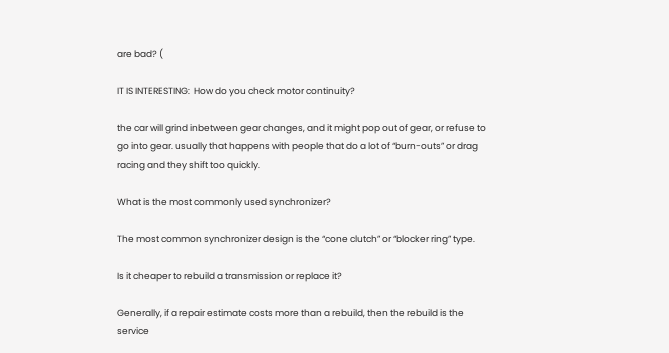are bad? (

IT IS INTERESTING:  How do you check motor continuity?

the car will grind inbetween gear changes, and it might pop out of gear, or refuse to go into gear. usually that happens with people that do a lot of “burn-outs” or drag racing and they shift too quickly.

What is the most commonly used synchronizer?

The most common synchronizer design is the “cone clutch” or “blocker ring” type.

Is it cheaper to rebuild a transmission or replace it?

Generally, if a repair estimate costs more than a rebuild, then the rebuild is the service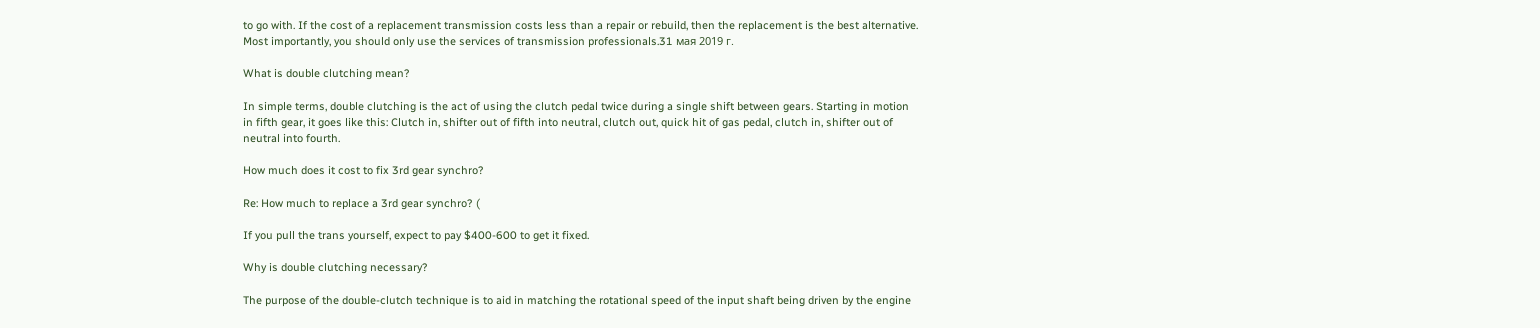to go with. If the cost of a replacement transmission costs less than a repair or rebuild, then the replacement is the best alternative. Most importantly, you should only use the services of transmission professionals.31 мая 2019 г.

What is double clutching mean?

In simple terms, double clutching is the act of using the clutch pedal twice during a single shift between gears. Starting in motion in fifth gear, it goes like this: Clutch in, shifter out of fifth into neutral, clutch out, quick hit of gas pedal, clutch in, shifter out of neutral into fourth.

How much does it cost to fix 3rd gear synchro?

Re: How much to replace a 3rd gear synchro? (

If you pull the trans yourself, expect to pay $400-600 to get it fixed.

Why is double clutching necessary?

The purpose of the double-clutch technique is to aid in matching the rotational speed of the input shaft being driven by the engine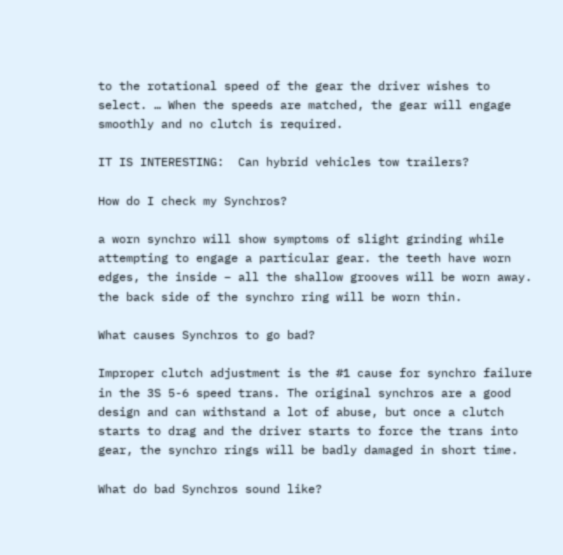to the rotational speed of the gear the driver wishes to select. … When the speeds are matched, the gear will engage smoothly and no clutch is required.

IT IS INTERESTING:  Can hybrid vehicles tow trailers?

How do I check my Synchros?

a worn synchro will show symptoms of slight grinding while attempting to engage a particular gear. the teeth have worn edges, the inside – all the shallow grooves will be worn away. the back side of the synchro ring will be worn thin.

What causes Synchros to go bad?

Improper clutch adjustment is the #1 cause for synchro failure in the 3S 5-6 speed trans. The original synchros are a good design and can withstand a lot of abuse, but once a clutch starts to drag and the driver starts to force the trans into gear, the synchro rings will be badly damaged in short time.

What do bad Synchros sound like?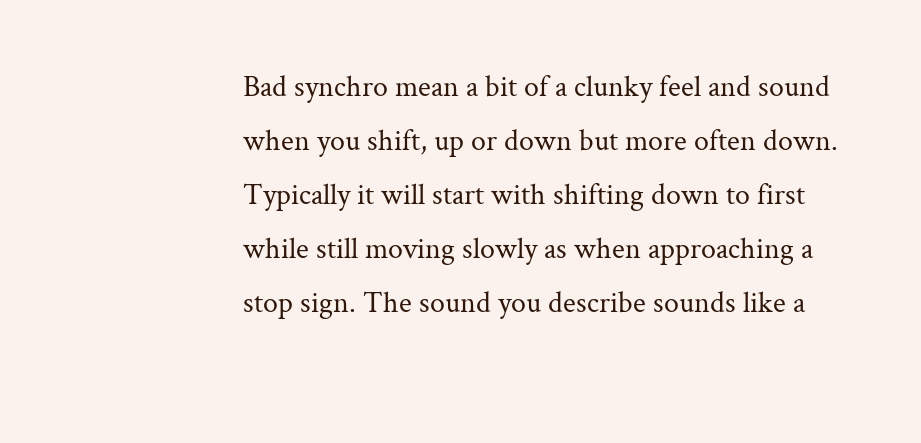Bad synchro mean a bit of a clunky feel and sound when you shift, up or down but more often down. Typically it will start with shifting down to first while still moving slowly as when approaching a stop sign. The sound you describe sounds like a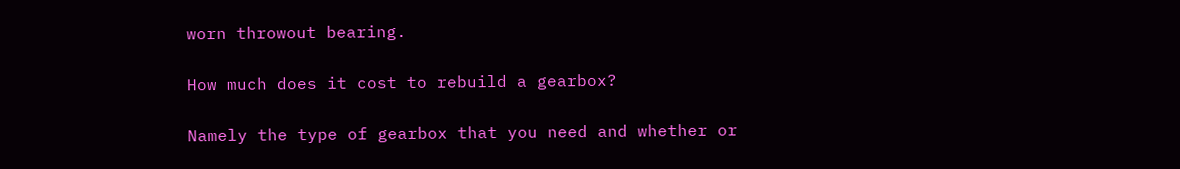worn throwout bearing.

How much does it cost to rebuild a gearbox?

Namely the type of gearbox that you need and whether or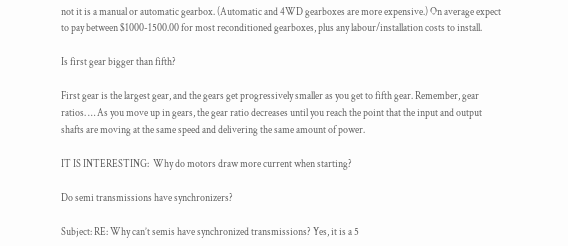not it is a manual or automatic gearbox. (Automatic and 4WD gearboxes are more expensive.) On average expect to pay between $1000-1500.00 for most reconditioned gearboxes, plus any labour/installation costs to install.

Is first gear bigger than fifth?

First gear is the largest gear, and the gears get progressively smaller as you get to fifth gear. Remember, gear ratios. … As you move up in gears, the gear ratio decreases until you reach the point that the input and output shafts are moving at the same speed and delivering the same amount of power.

IT IS INTERESTING:  Why do motors draw more current when starting?

Do semi transmissions have synchronizers?

Subject: RE: Why can’t semis have synchronized transmissions? Yes, it is a 5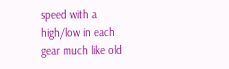speed with a high/low in each gear much like old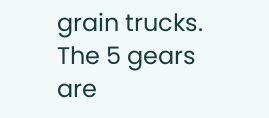grain trucks. The 5 gears are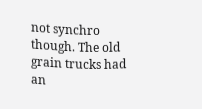not synchro though. The old grain trucks had an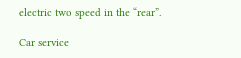electric two speed in the “rear”.

Car service